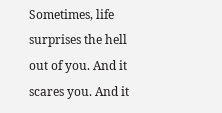Sometimes, life surprises the hell out of you. And it scares you. And it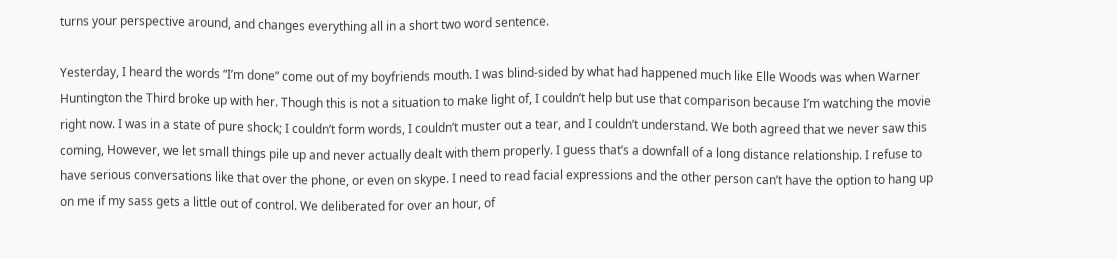turns your perspective around, and changes everything all in a short two word sentence.

Yesterday, I heard the words “I’m done” come out of my boyfriends mouth. I was blind-sided by what had happened much like Elle Woods was when Warner Huntington the Third broke up with her. Though this is not a situation to make light of, I couldn’t help but use that comparison because I’m watching the movie right now. I was in a state of pure shock; I couldn’t form words, I couldn’t muster out a tear, and I couldn’t understand. We both agreed that we never saw this coming, However, we let small things pile up and never actually dealt with them properly. I guess that’s a downfall of a long distance relationship. I refuse to have serious conversations like that over the phone, or even on skype. I need to read facial expressions and the other person can’t have the option to hang up on me if my sass gets a little out of control. We deliberated for over an hour, of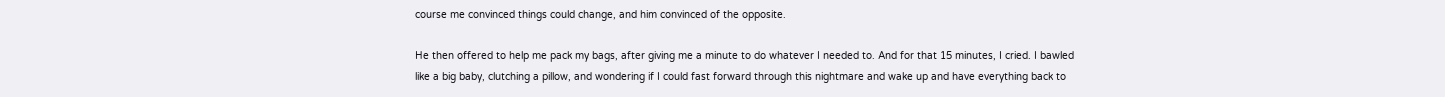course me convinced things could change, and him convinced of the opposite.

He then offered to help me pack my bags, after giving me a minute to do whatever I needed to. And for that 15 minutes, I cried. I bawled like a big baby, clutching a pillow, and wondering if I could fast forward through this nightmare and wake up and have everything back to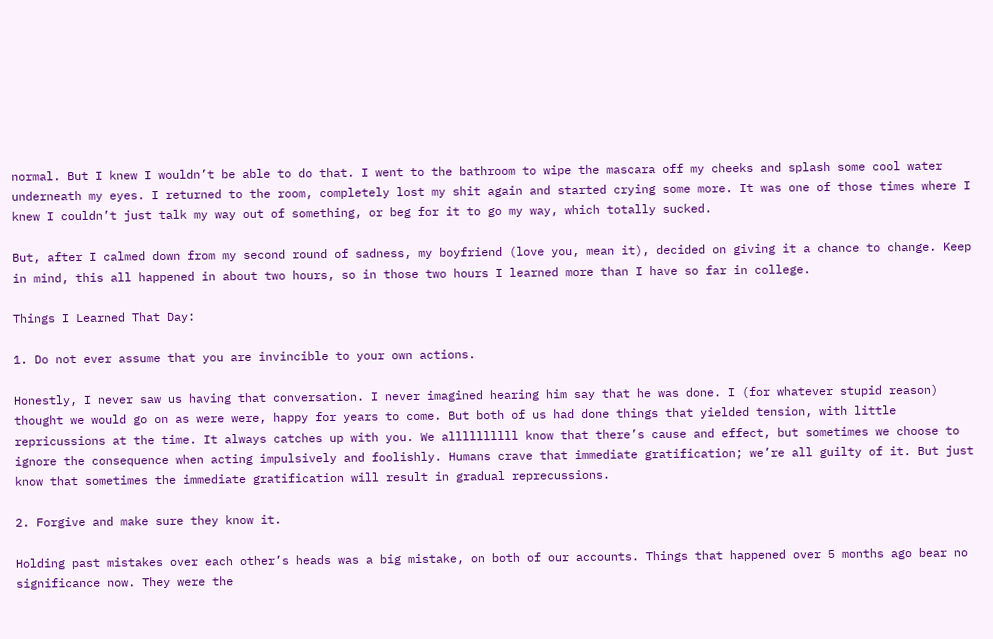normal. But I knew I wouldn’t be able to do that. I went to the bathroom to wipe the mascara off my cheeks and splash some cool water underneath my eyes. I returned to the room, completely lost my shit again and started crying some more. It was one of those times where I knew I couldn’t just talk my way out of something, or beg for it to go my way, which totally sucked.

But, after I calmed down from my second round of sadness, my boyfriend (love you, mean it), decided on giving it a chance to change. Keep in mind, this all happened in about two hours, so in those two hours I learned more than I have so far in college.

Things I Learned That Day:

1. Do not ever assume that you are invincible to your own actions.

Honestly, I never saw us having that conversation. I never imagined hearing him say that he was done. I (for whatever stupid reason) thought we would go on as were were, happy for years to come. But both of us had done things that yielded tension, with little repricussions at the time. It always catches up with you. We allllllllll know that there’s cause and effect, but sometimes we choose to ignore the consequence when acting impulsively and foolishly. Humans crave that immediate gratification; we’re all guilty of it. But just know that sometimes the immediate gratification will result in gradual reprecussions.

2. Forgive and make sure they know it.

Holding past mistakes over each other’s heads was a big mistake, on both of our accounts. Things that happened over 5 months ago bear no significance now. They were the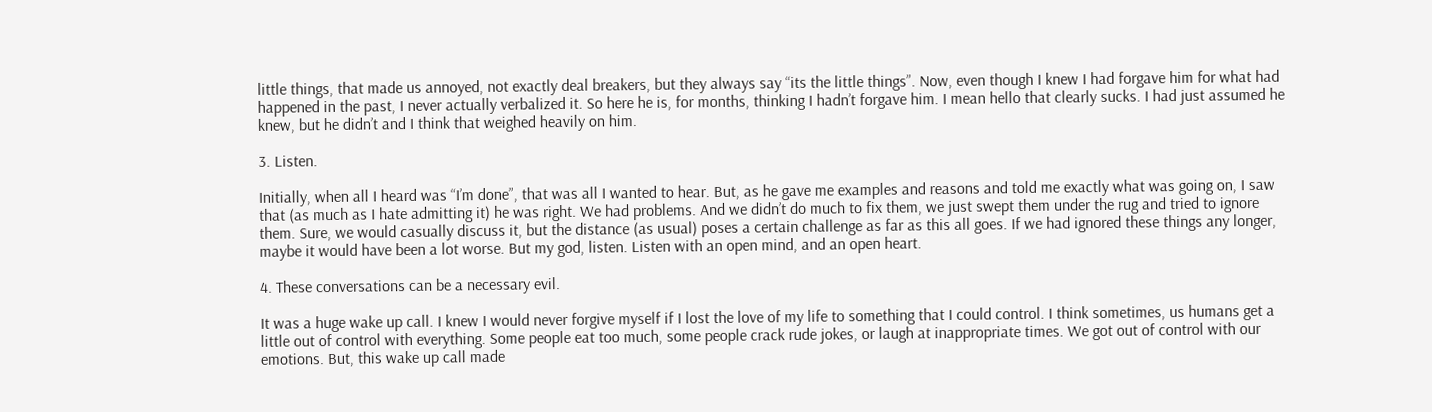little things, that made us annoyed, not exactly deal breakers, but they always say “its the little things”. Now, even though I knew I had forgave him for what had happened in the past, I never actually verbalized it. So here he is, for months, thinking I hadn’t forgave him. I mean hello that clearly sucks. I had just assumed he knew, but he didn’t and I think that weighed heavily on him.

3. Listen.

Initially, when all I heard was “I’m done”, that was all I wanted to hear. But, as he gave me examples and reasons and told me exactly what was going on, I saw that (as much as I hate admitting it) he was right. We had problems. And we didn’t do much to fix them, we just swept them under the rug and tried to ignore them. Sure, we would casually discuss it, but the distance (as usual) poses a certain challenge as far as this all goes. If we had ignored these things any longer, maybe it would have been a lot worse. But my god, listen. Listen with an open mind, and an open heart.

4. These conversations can be a necessary evil.

It was a huge wake up call. I knew I would never forgive myself if I lost the love of my life to something that I could control. I think sometimes, us humans get a little out of control with everything. Some people eat too much, some people crack rude jokes, or laugh at inappropriate times. We got out of control with our emotions. But, this wake up call made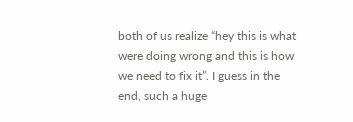both of us realize “hey this is what were doing wrong and this is how we need to fix it”. I guess in the end, such a huge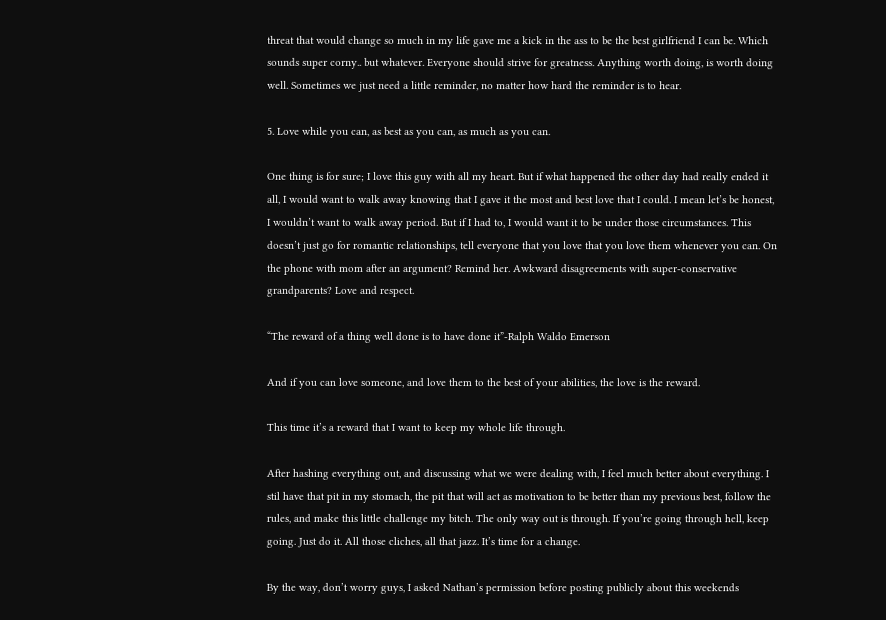threat that would change so much in my life gave me a kick in the ass to be the best girlfriend I can be. Which sounds super corny.. but whatever. Everyone should strive for greatness. Anything worth doing, is worth doing well. Sometimes we just need a little reminder, no matter how hard the reminder is to hear.

5. Love while you can, as best as you can, as much as you can.

One thing is for sure; I love this guy with all my heart. But if what happened the other day had really ended it all, I would want to walk away knowing that I gave it the most and best love that I could. I mean let’s be honest, I wouldn’t want to walk away period. But if I had to, I would want it to be under those circumstances. This doesn’t just go for romantic relationships, tell everyone that you love that you love them whenever you can. On the phone with mom after an argument? Remind her. Awkward disagreements with super-conservative grandparents? Love and respect.

“The reward of a thing well done is to have done it”-Ralph Waldo Emerson

And if you can love someone, and love them to the best of your abilities, the love is the reward.

This time it’s a reward that I want to keep my whole life through.

After hashing everything out, and discussing what we were dealing with, I feel much better about everything. I stil have that pit in my stomach, the pit that will act as motivation to be better than my previous best, follow the rules, and make this little challenge my bitch. The only way out is through. If you’re going through hell, keep going. Just do it. All those cliches, all that jazz. It’s time for a change.

By the way, don’t worry guys, I asked Nathan’s permission before posting publicly about this weekends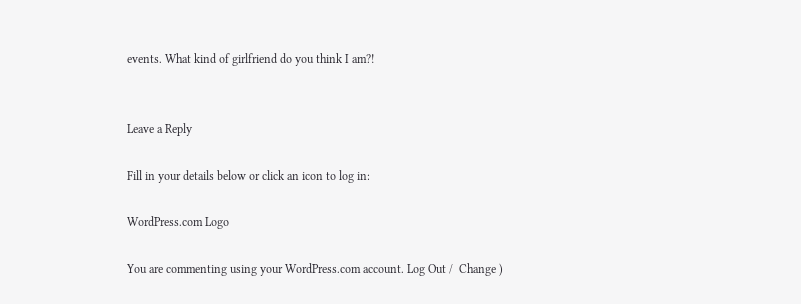events. What kind of girlfriend do you think I am?!


Leave a Reply

Fill in your details below or click an icon to log in:

WordPress.com Logo

You are commenting using your WordPress.com account. Log Out /  Change )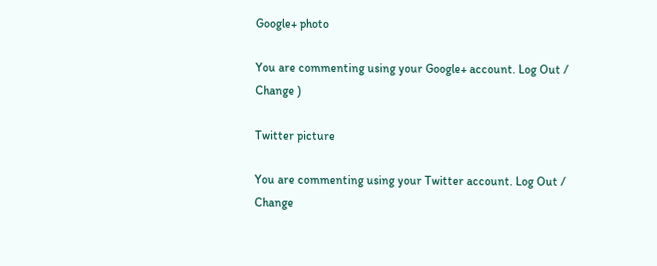Google+ photo

You are commenting using your Google+ account. Log Out /  Change )

Twitter picture

You are commenting using your Twitter account. Log Out /  Change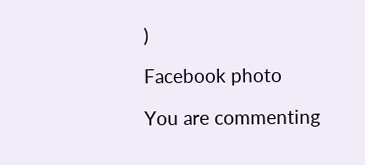)

Facebook photo

You are commenting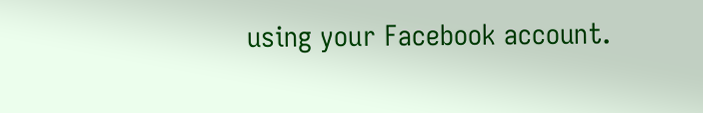using your Facebook account.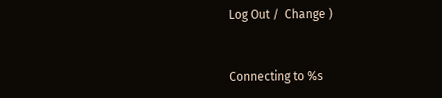Log Out /  Change )


Connecting to %s